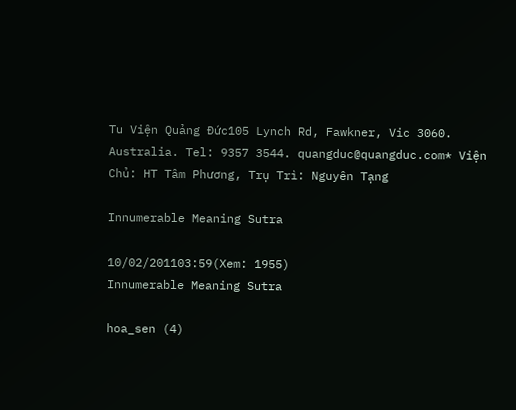Tu Viện Quảng Đức105 Lynch Rd, Fawkner, Vic 3060. Australia. Tel: 9357 3544. quangduc@quangduc.com* Viện Chủ: HT Tâm Phương, Trụ Trì: Nguyên Tạng

Innumerable Meaning Sutra

10/02/201103:59(Xem: 1955)
Innumerable Meaning Sutra

hoa_sen (4)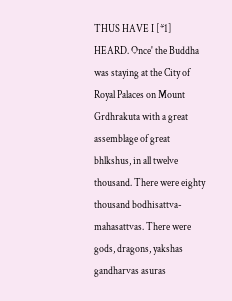THUS HAVE I [*1] HEARD. Once' the Buddha was staying at the City of Royal Palaces on Mount Grdhrakuta with a great assemblage of great bhlkshus, in all twelve thousand. There were eighty thousand bodhisattva- mahasattvas. There were gods, dragons, yakshas gandharvas asuras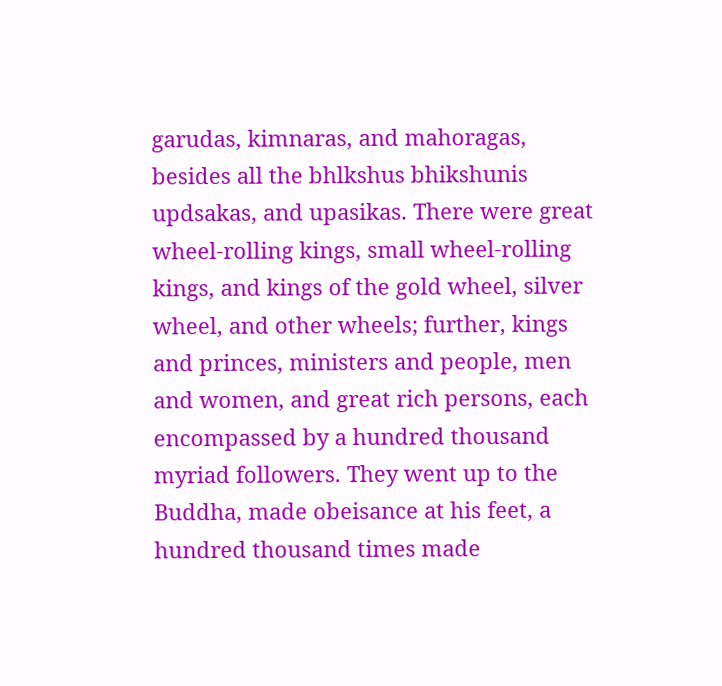garudas, kimnaras, and mahoragas, besides all the bhlkshus bhikshunis updsakas, and upasikas. There were great wheel-rolling kings, small wheel-rolling kings, and kings of the gold wheel, silver wheel, and other wheels; further, kings and princes, ministers and people, men and women, and great rich persons, each encompassed by a hundred thousand myriad followers. They went up to the Buddha, made obeisance at his feet, a hundred thousand times made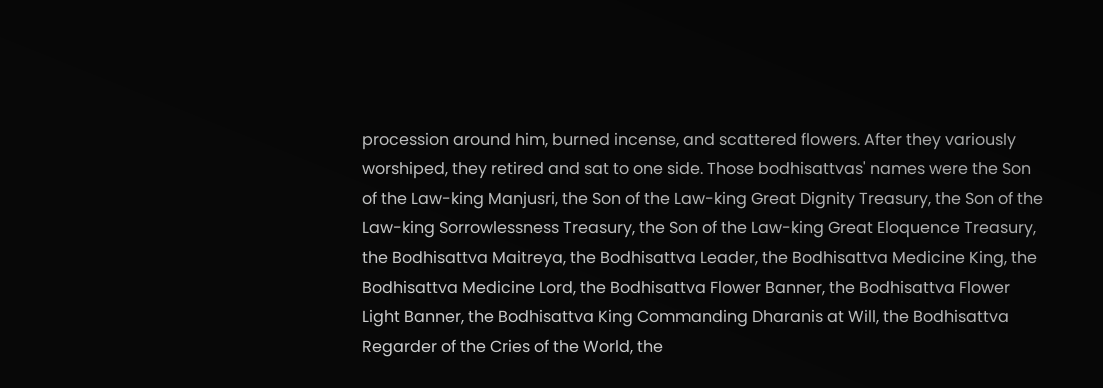procession around him, burned incense, and scattered flowers. After they variously worshiped, they retired and sat to one side. Those bodhisattvas' names were the Son of the Law-king Manjusri, the Son of the Law-king Great Dignity Treasury, the Son of the Law-king Sorrowlessness Treasury, the Son of the Law-king Great Eloquence Treasury, the Bodhisattva Maitreya, the Bodhisattva Leader, the Bodhisattva Medicine King, the Bodhisattva Medicine Lord, the Bodhisattva Flower Banner, the Bodhisattva Flower Light Banner, the Bodhisattva King Commanding Dharanis at Will, the Bodhisattva Regarder of the Cries of the World, the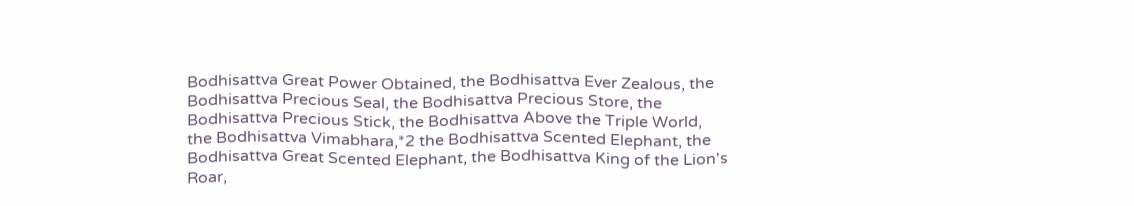Bodhisattva Great Power Obtained, the Bodhisattva Ever Zealous, the Bodhisattva Precious Seal, the Bodhisattva Precious Store, the Bodhisattva Precious Stick, the Bodhisattva Above the Triple World, the Bodhisattva Vimabhara,*2 the Bodhisattva Scented Elephant, the Bodhisattva Great Scented Elephant, the Bodhisattva King of the Lion's Roar,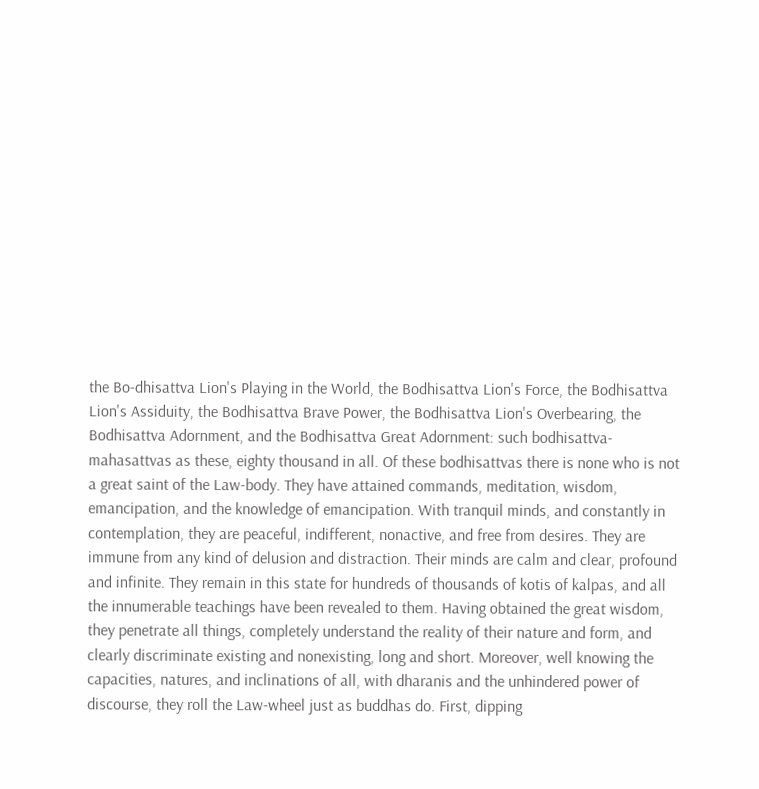the Bo-dhisattva Lion's Playing in the World, the Bodhisattva Lion's Force, the Bodhisattva Lion's Assiduity, the Bodhisattva Brave Power, the Bodhisattva Lion's Overbearing, the Bodhisattva Adornment, and the Bodhisattva Great Adornment: such bodhisattva-mahasattvas as these, eighty thousand in all. Of these bodhisattvas there is none who is not a great saint of the Law-body. They have attained commands, meditation, wisdom, emancipation, and the knowledge of emancipation. With tranquil minds, and constantly in contemplation, they are peaceful, indifferent, nonactive, and free from desires. They are immune from any kind of delusion and distraction. Their minds are calm and clear, profound and infinite. They remain in this state for hundreds of thousands of kotis of kalpas, and all the innumerable teachings have been revealed to them. Having obtained the great wisdom, they penetrate all things, completely understand the reality of their nature and form, and clearly discriminate existing and nonexisting, long and short. Moreover, well knowing the capacities, natures, and inclinations of all, with dharanis and the unhindered power of discourse, they roll the Law-wheel just as buddhas do. First, dipping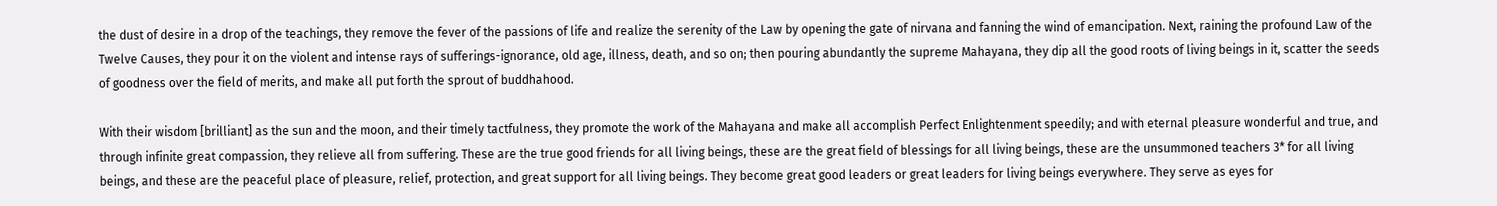the dust of desire in a drop of the teachings, they remove the fever of the passions of life and realize the serenity of the Law by opening the gate of nirvana and fanning the wind of emancipation. Next, raining the profound Law of the Twelve Causes, they pour it on the violent and intense rays of sufferings-ignorance, old age, illness, death, and so on; then pouring abundantly the supreme Mahayana, they dip all the good roots of living beings in it, scatter the seeds of goodness over the field of merits, and make all put forth the sprout of buddhahood.

With their wisdom [brilliant] as the sun and the moon, and their timely tactfulness, they promote the work of the Mahayana and make all accomplish Perfect Enlightenment speedily; and with eternal pleasure wonderful and true, and through infinite great compassion, they relieve all from suffering. These are the true good friends for all living beings, these are the great field of blessings for all living beings, these are the unsummoned teachers 3* for all living beings, and these are the peaceful place of pleasure, relief, protection, and great support for all living beings. They become great good leaders or great leaders for living beings everywhere. They serve as eyes for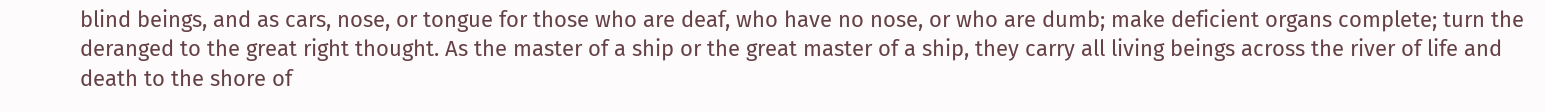blind beings, and as cars, nose, or tongue for those who are deaf, who have no nose, or who are dumb; make deficient organs complete; turn the deranged to the great right thought. As the master of a ship or the great master of a ship, they carry all living beings across the river of life and death to the shore of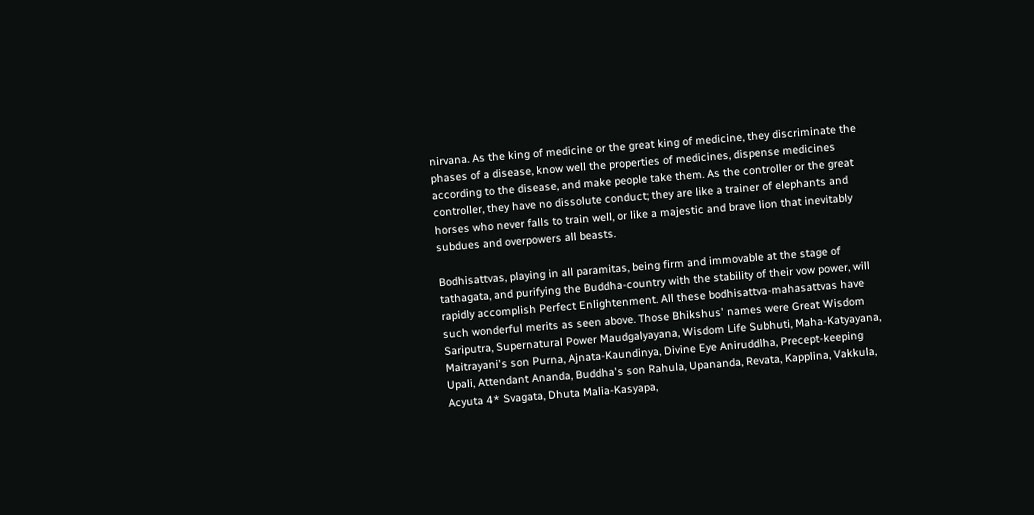nirvana. As the king of medicine or the great king of medicine, they discriminate the phases of a disease, know well the properties of medicines, dispense medicines according to the disease, and make people take them. As the controller or the great controller, they have no dissolute conduct; they are like a trainer of elephants and horses who never falls to train well, or like a majestic and brave lion that inevitably subdues and overpowers all beasts.

Bodhisattvas, playing in all paramitas, being firm and immovable at the stage of tathagata, and purifying the Buddha-country with the stability of their vow power, will rapidly accomplish Perfect Enlightenment. All these bodhisattva-mahasattvas have such wonderful merits as seen above. Those Bhikshus' names were Great Wisdom Sariputra, Supernatural Power Maudgalyayana, Wisdom Life Subhuti, Maha-Katyayana, Maitrayani's son Purna, Ajnata-Kaundinya, Divine Eye Aniruddlha, Precept-keeping Upali, Attendant Ananda, Buddha's son Rahula, Upananda, Revata, Kapplina, Vakkula, Acyuta 4* Svagata, Dhuta Malia-Kasyapa,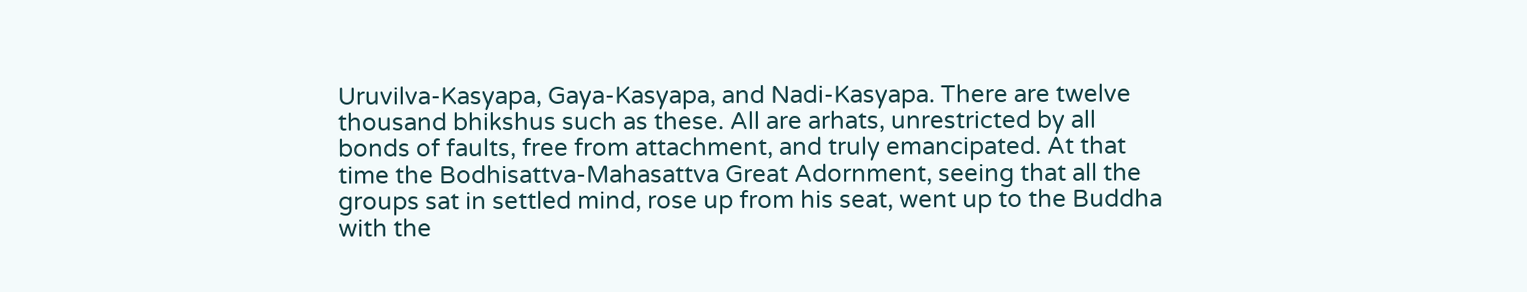Uruvilva-Kasyapa, Gaya-Kasyapa, and Nadi-Kasyapa. There are twelve thousand bhikshus such as these. All are arhats, unrestricted by all bonds of faults, free from attachment, and truly emancipated. At that time the Bodhisattva-Mahasattva Great Adornment, seeing that all the groups sat in settled mind, rose up from his seat, went up to the Buddha with the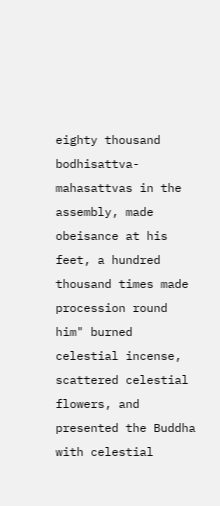eighty thousand bodhisattva- mahasattvas in the assembly, made obeisance at his feet, a hundred thousand times made procession round him" burned celestial incense, scattered celestial flowers, and presented the Buddha with celestial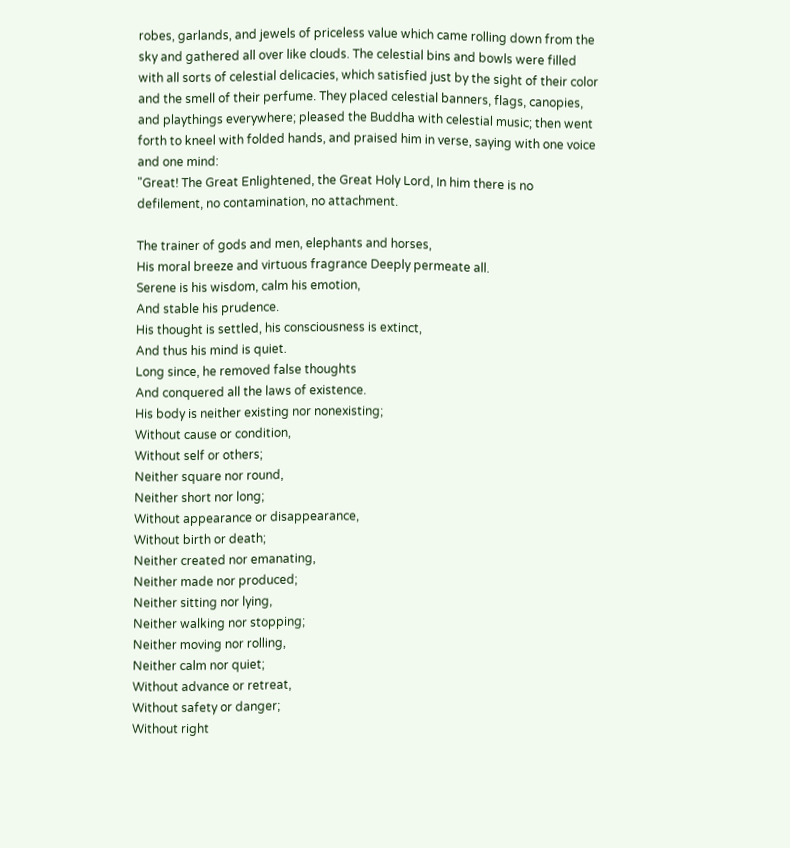robes, garlands, and jewels of priceless value which came rolling down from the sky and gathered all over like clouds. The celestial bins and bowls were filled with all sorts of celestial delicacies, which satisfied just by the sight of their color and the smell of their perfume. They placed celestial banners, flags, canopies, and playthings everywhere; pleased the Buddha with celestial music; then went forth to kneel with folded hands, and praised him in verse, saying with one voice and one mind:
"Great! The Great Enlightened, the Great Holy Lord, In him there is no defilement, no contamination, no attachment.

The trainer of gods and men, elephants and horses,
His moral breeze and virtuous fragrance Deeply permeate all.
Serene is his wisdom, calm his emotion,
And stable his prudence.
His thought is settled, his consciousness is extinct,
And thus his mind is quiet.
Long since, he removed false thoughts
And conquered all the laws of existence.
His body is neither existing nor nonexisting;
Without cause or condition,
Without self or others;
Neither square nor round,
Neither short nor long;
Without appearance or disappearance,
Without birth or death;
Neither created nor emanating,
Neither made nor produced;
Neither sitting nor lying,
Neither walking nor stopping;
Neither moving nor rolling,
Neither calm nor quiet;
Without advance or retreat,
Without safety or danger;
Without right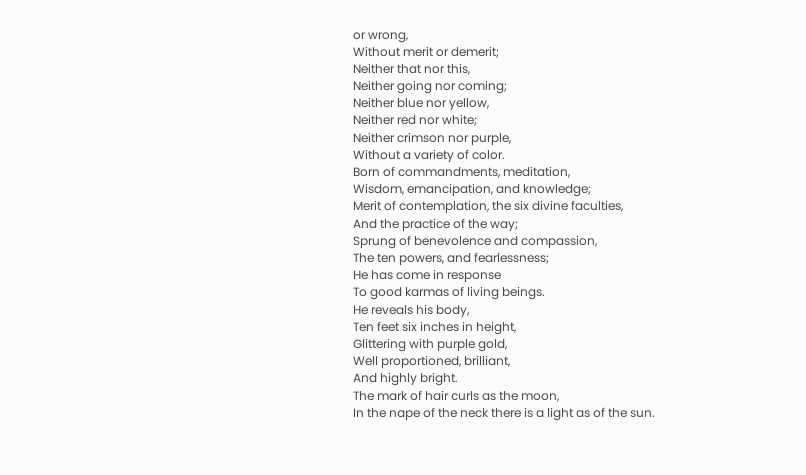or wrong,
Without merit or demerit;
Neither that nor this,
Neither going nor coming;
Neither blue nor yellow,
Neither red nor white;
Neither crimson nor purple,
Without a variety of color.
Born of commandments, meditation,
Wisdom, emancipation, and knowledge;
Merit of contemplation, the six divine faculties,
And the practice of the way;
Sprung of benevolence and compassion,
The ten powers, and fearlessness;
He has come in response
To good karmas of living beings.
He reveals his body,
Ten feet six inches in height,
Glittering with purple gold,
Well proportioned, brilliant,
And highly bright.
The mark of hair curls as the moon,
In the nape of the neck there is a light as of the sun.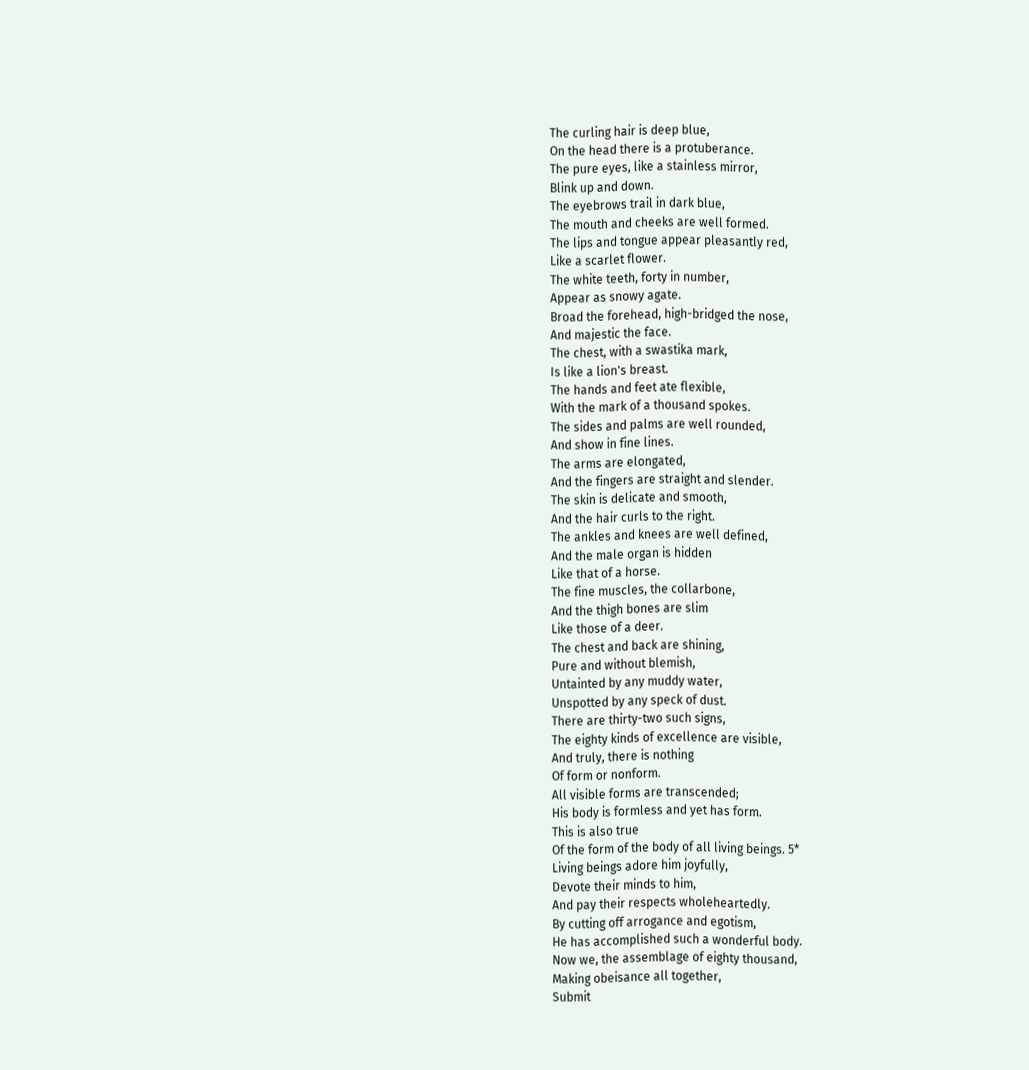The curling hair is deep blue,
On the head there is a protuberance.
The pure eyes, like a stainless mirror,
Blink up and down.
The eyebrows trail in dark blue,
The mouth and cheeks are well formed.
The lips and tongue appear pleasantly red,
Like a scarlet flower.
The white teeth, forty in number,
Appear as snowy agate.
Broad the forehead, high-bridged the nose,
And majestic the face.
The chest, with a swastika mark,
Is like a lion's breast.
The hands and feet ate flexible,
With the mark of a thousand spokes.
The sides and palms are well rounded,
And show in fine lines.
The arms are elongated,
And the fingers are straight and slender.
The skin is delicate and smooth,
And the hair curls to the right.
The ankles and knees are well defined,
And the male organ is hidden
Like that of a horse.
The fine muscles, the collarbone,
And the thigh bones are slim
Like those of a deer.
The chest and back are shining,
Pure and without blemish,
Untainted by any muddy water,
Unspotted by any speck of dust.
There are thirty-two such signs,
The eighty kinds of excellence are visible,
And truly, there is nothing
Of form or nonform.
All visible forms are transcended;
His body is formless and yet has form.
This is also true
Of the form of the body of all living beings. 5*
Living beings adore him joyfully,
Devote their minds to him,
And pay their respects wholeheartedly.
By cutting off arrogance and egotism,
He has accomplished such a wonderful body.
Now we, the assemblage of eighty thousand,
Making obeisance all together,
Submit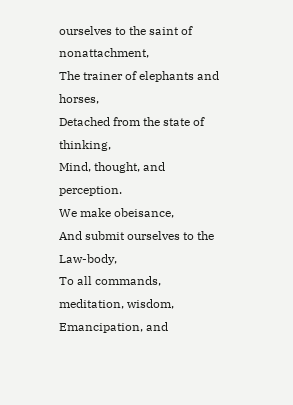ourselves to the saint of nonattachment,
The trainer of elephants and horses,
Detached from the state of thinking,
Mind, thought, and perception.
We make obeisance,
And submit ourselves to the Law-body,
To all commands, meditation, wisdom,
Emancipation, and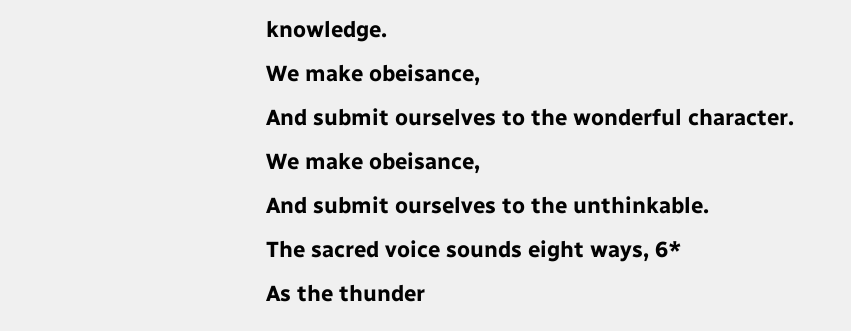knowledge.
We make obeisance,
And submit ourselves to the wonderful character.
We make obeisance,
And submit ourselves to the unthinkable.
The sacred voice sounds eight ways, 6*
As the thunder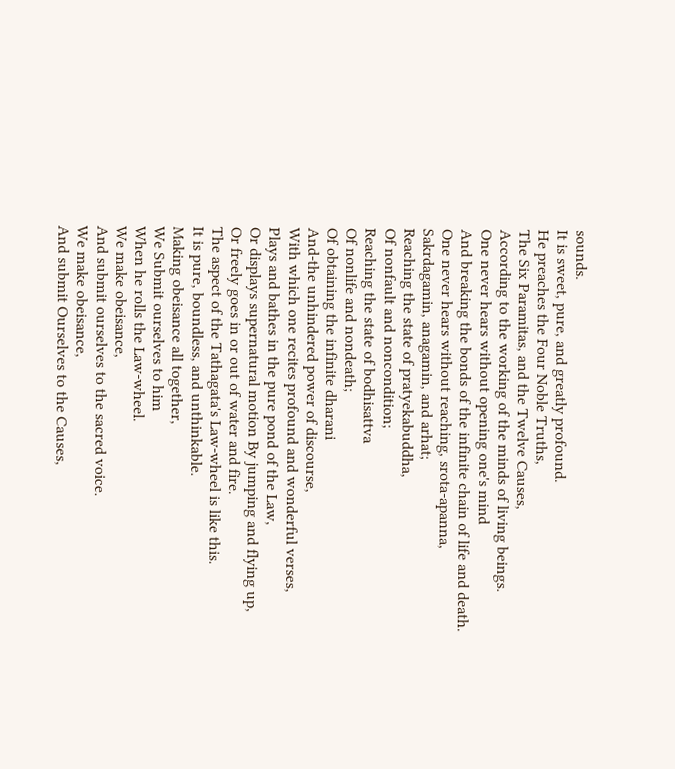sounds.
It is sweet, pure, and greatly profound.
He preaches the Four Noble Truths,
The Six Paramitas, and the Twelve Causes,
According to the working of the minds of living beings.
One never hears without opening one's mind
And breaking the bonds of the infinite chain of life and death.
One never hears without reaching, srota-apanna,
Sakrdagamin, anagamin, and arhat;
Reaching the state of pratyekabuddha,
Of nonfault and noncondition;
Reaching the state of bodhisattva
Of nonlife and nondeath;
Of obtaining the infinite dharani
And-the unhindered power of discourse,
With which one recites profound and wonderful verses,
Plays and bathes in the pure pond of the Law,
Or displays supernatural motion By jumping and flying up,
Or freely goes in or out of water and fire.
The aspect of the Tathagata's Law-wheel is like this.
It is pure, boundless, and unthinkable.
Making obeisance all together,
We Submit ourselves to him
When he rolls the Law-wheel.
We make obeisance,
And submit ourselves to the sacred voice.
We make obeisance,
And submit Ourselves to the Causes,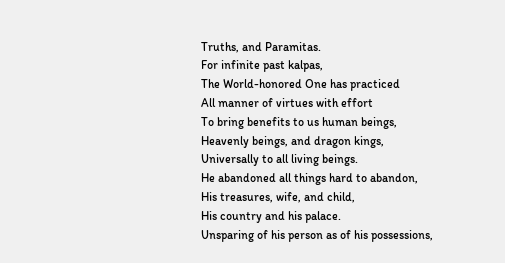Truths, and Paramitas.
For infinite past kalpas,
The World-honored One has practiced
All manner of virtues with effort
To bring benefits to us human beings,
Heavenly beings, and dragon kings,
Universally to all living beings.
He abandoned all things hard to abandon,
His treasures, wife, and child,
His country and his palace.
Unsparing of his person as of his possessions,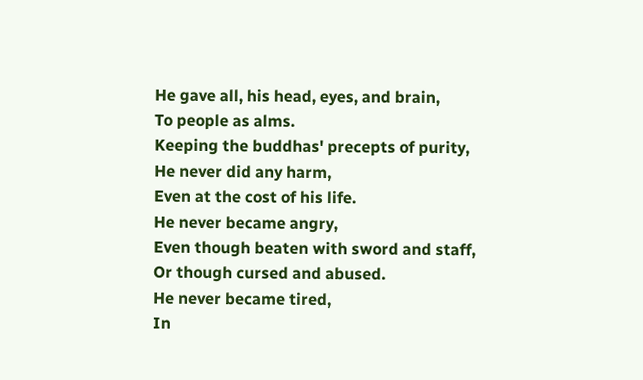He gave all, his head, eyes, and brain,
To people as alms.
Keeping the buddhas' precepts of purity,
He never did any harm,
Even at the cost of his life.
He never became angry,
Even though beaten with sword and staff,
Or though cursed and abused.
He never became tired,
In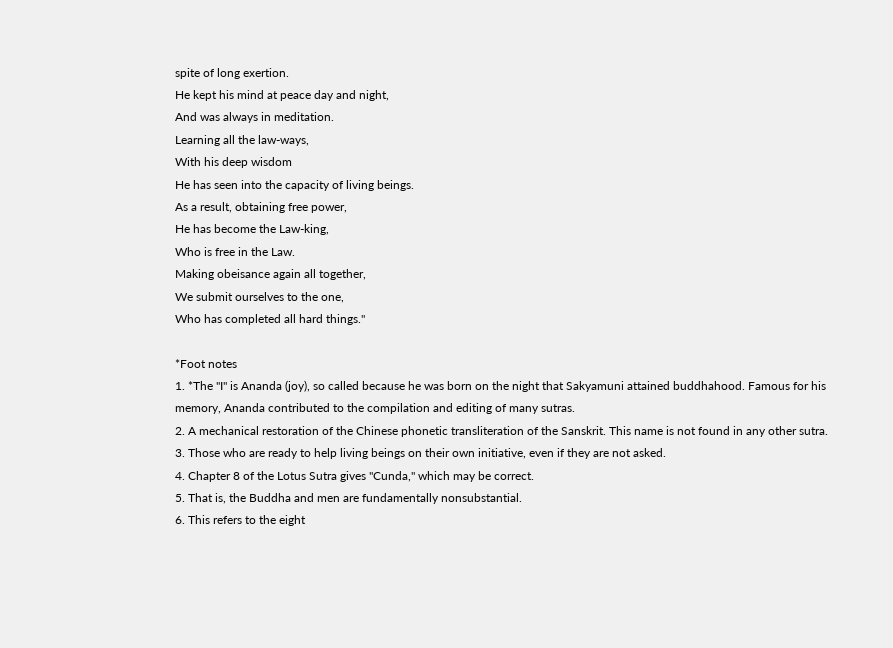spite of long exertion.
He kept his mind at peace day and night,
And was always in meditation.
Learning all the law-ways,
With his deep wisdom
He has seen into the capacity of living beings.
As a result, obtaining free power,
He has become the Law-king,
Who is free in the Law.
Making obeisance again all together,
We submit ourselves to the one,
Who has completed all hard things."

*Foot notes
1. *The "I" is Ananda (joy), so called because he was born on the night that Sakyamuni attained buddhahood. Famous for his memory, Ananda contributed to the compilation and editing of many sutras.
2. A mechanical restoration of the Chinese phonetic transliteration of the Sanskrit. This name is not found in any other sutra.
3. Those who are ready to help living beings on their own initiative, even if they are not asked.
4. Chapter 8 of the Lotus Sutra gives "Cunda," which may be correct.
5. That is, the Buddha and men are fundamentally nonsubstantial.
6. This refers to the eight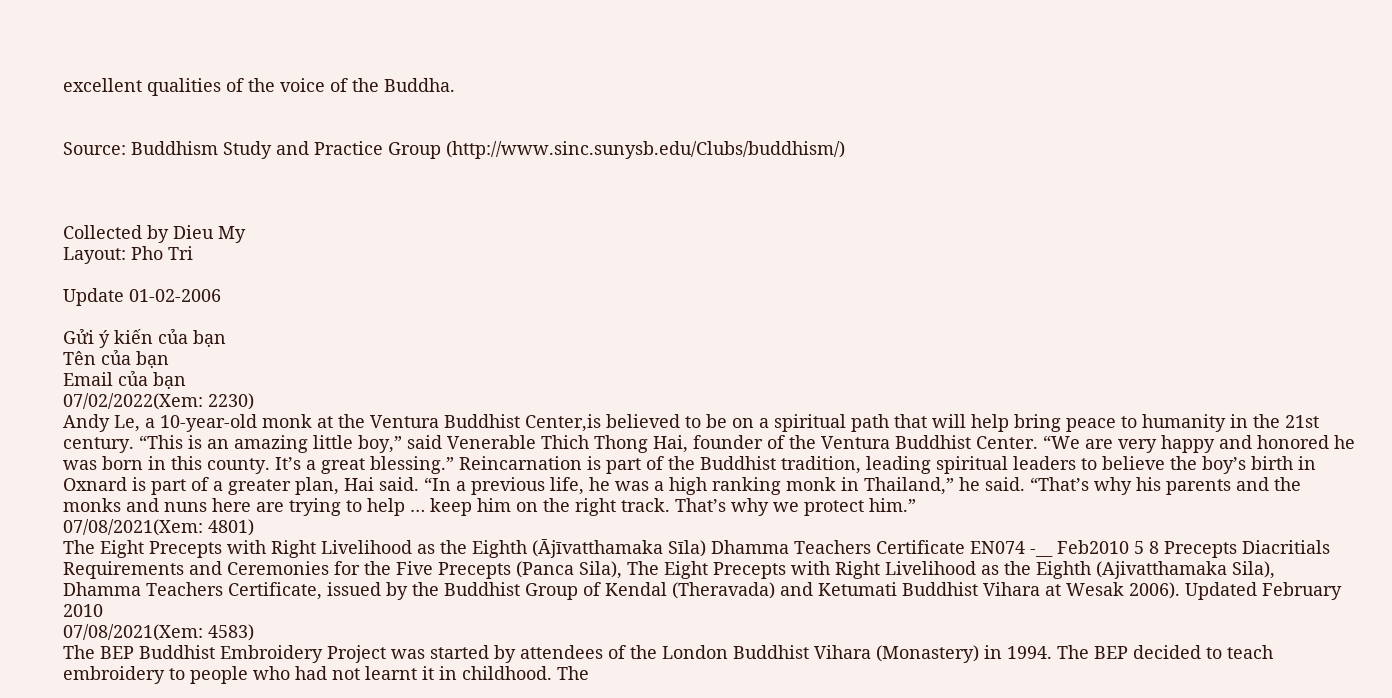excellent qualities of the voice of the Buddha.


Source: Buddhism Study and Practice Group (http://www.sinc.sunysb.edu/Clubs/buddhism/)



Collected by Dieu My
Layout: Pho Tri

Update 01-02-2006

Gửi ý kiến của bạn
Tên của bạn
Email của bạn
07/02/2022(Xem: 2230)
Andy Le, a 10-year-old monk at the Ventura Buddhist Center,is believed to be on a spiritual path that will help bring peace to humanity in the 21st century. “This is an amazing little boy,” said Venerable Thich Thong Hai, founder of the Ventura Buddhist Center. “We are very happy and honored he was born in this county. It’s a great blessing.” Reincarnation is part of the Buddhist tradition, leading spiritual leaders to believe the boy’s birth in Oxnard is part of a greater plan, Hai said. “In a previous life, he was a high ranking monk in Thailand,” he said. “That’s why his parents and the monks and nuns here are trying to help … keep him on the right track. That’s why we protect him.”
07/08/2021(Xem: 4801)
The Eight Precepts with Right Livelihood as the Eighth (Ājīvatthamaka Sīla) Dhamma Teachers Certificate EN074 -__ Feb2010 5 8 Precepts Diacritials Requirements and Ceremonies for the Five Precepts (Panca Sila), The Eight Precepts with Right Livelihood as the Eighth (Ajivatthamaka Sila), Dhamma Teachers Certificate, issued by the Buddhist Group of Kendal (Theravada) and Ketumati Buddhist Vihara at Wesak 2006). Updated February 2010
07/08/2021(Xem: 4583)
The BEP Buddhist Embroidery Project was started by attendees of the London Buddhist Vihara (Monastery) in 1994. The BEP decided to teach embroidery to people who had not learnt it in childhood. The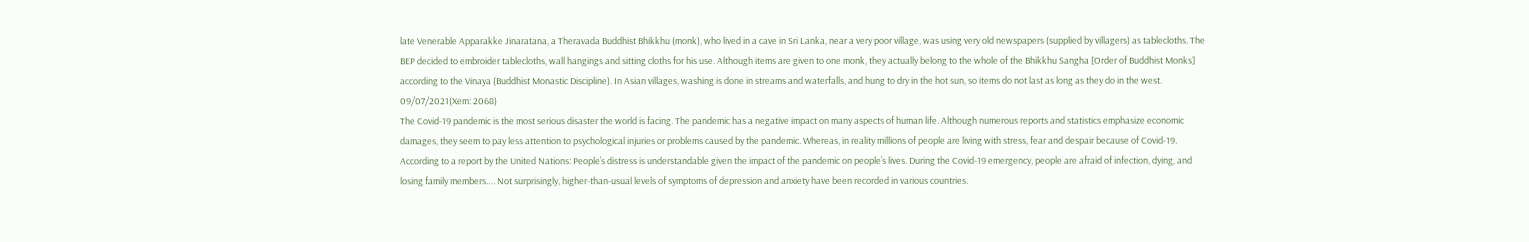late Venerable Apparakke Jinaratana, a Theravada Buddhist Bhikkhu (monk), who lived in a cave in Sri Lanka, near a very poor village, was using very old newspapers (supplied by villagers) as tablecloths. The BEP decided to embroider tablecloths, wall hangings and sitting cloths for his use. Although items are given to one monk, they actually belong to the whole of the Bhikkhu Sangha [Order of Buddhist Monks] according to the Vinaya (Buddhist Monastic Discipline). In Asian villages, washing is done in streams and waterfalls, and hung to dry in the hot sun, so items do not last as long as they do in the west.
09/07/2021(Xem: 2068)
The Covid-19 pandemic is the most serious disaster the world is facing. The pandemic has a negative impact on many aspects of human life. Although numerous reports and statistics emphasize economic damages, they seem to pay less attention to psychological injuries or problems caused by the pandemic. Whereas, in reality millions of people are living with stress, fear and despair because of Covid-19. According to a report by the United Nations: People’s distress is understandable given the impact of the pandemic on people’s lives. During the Covid-19 emergency, people are afraid of infection, dying, and losing family members…. Not surprisingly, higher-than-usual levels of symptoms of depression and anxiety have been recorded in various countries.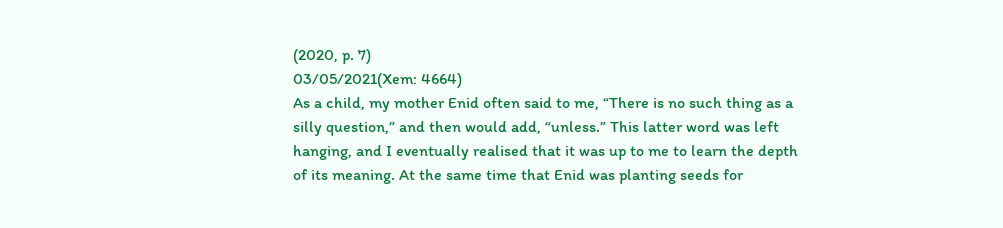(2020, p. 7)
03/05/2021(Xem: 4664)
As a child, my mother Enid often said to me, “There is no such thing as a silly question,” and then would add, “unless.” This latter word was left hanging, and I eventually realised that it was up to me to learn the depth of its meaning. At the same time that Enid was planting seeds for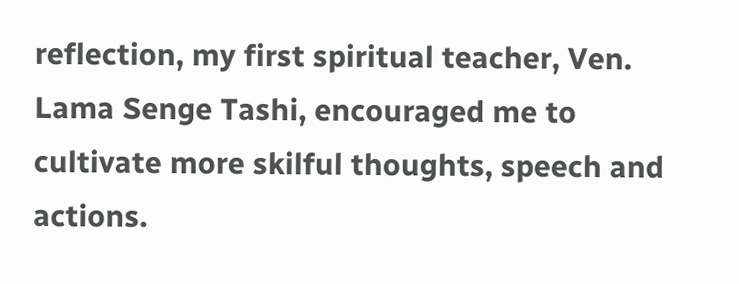reflection, my first spiritual teacher, Ven. Lama Senge Tashi, encouraged me to cultivate more skilful thoughts, speech and actions.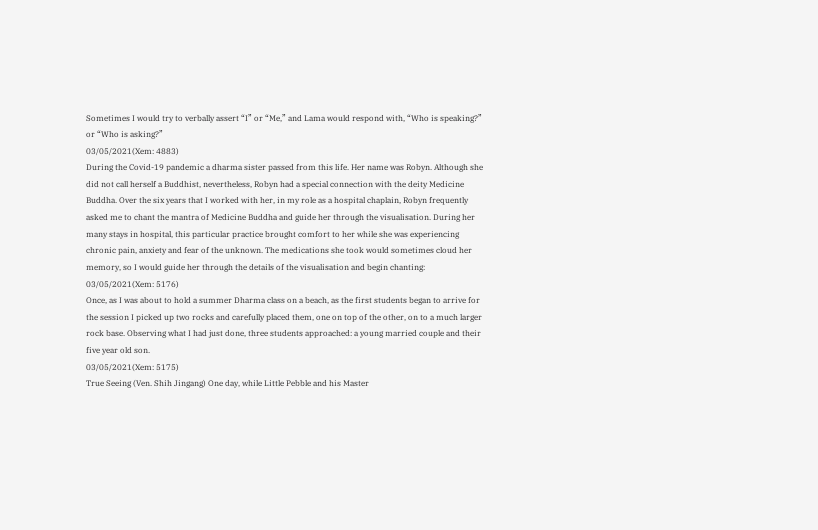Sometimes I would try to verbally assert “I” or “Me,” and Lama would respond with, “Who is speaking?” or “Who is asking?”
03/05/2021(Xem: 4883)
During the Covid-19 pandemic a dharma sister passed from this life. Her name was Robyn. Although she did not call herself a Buddhist, nevertheless, Robyn had a special connection with the deity Medicine Buddha. Over the six years that I worked with her, in my role as a hospital chaplain, Robyn frequently asked me to chant the mantra of Medicine Buddha and guide her through the visualisation. During her many stays in hospital, this particular practice brought comfort to her while she was experiencing chronic pain, anxiety and fear of the unknown. The medications she took would sometimes cloud her memory, so I would guide her through the details of the visualisation and begin chanting:
03/05/2021(Xem: 5176)
Once, as I was about to hold a summer Dharma class on a beach, as the first students began to arrive for the session I picked up two rocks and carefully placed them, one on top of the other, on to a much larger rock base. Observing what I had just done, three students approached: a young married couple and their five year old son.
03/05/2021(Xem: 5175)
True Seeing (Ven. Shih Jingang) One day, while Little Pebble and his Master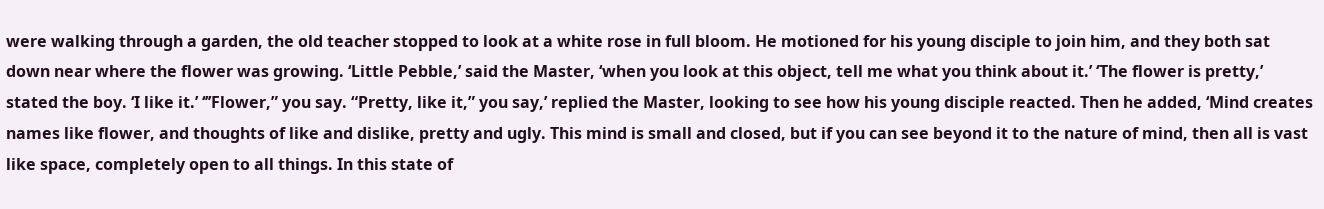were walking through a garden, the old teacher stopped to look at a white rose in full bloom. He motioned for his young disciple to join him, and they both sat down near where the flower was growing. ‘Little Pebble,’ said the Master, ‘when you look at this object, tell me what you think about it.’ ‘The flower is pretty,’ stated the boy. ‘I like it.’ ‘’’Flower,” you say. “Pretty, like it,” you say,’ replied the Master, looking to see how his young disciple reacted. Then he added, ‘Mind creates names like flower, and thoughts of like and dislike, pretty and ugly. This mind is small and closed, but if you can see beyond it to the nature of mind, then all is vast like space, completely open to all things. In this state of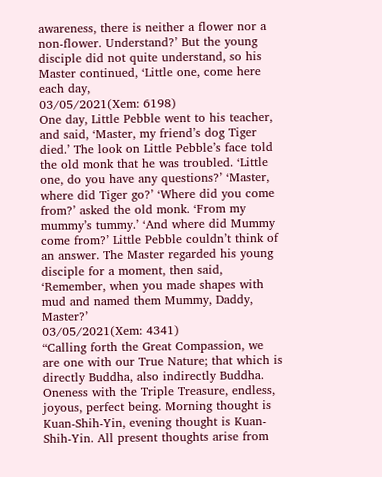awareness, there is neither a flower nor a non-flower. Understand?’ But the young disciple did not quite understand, so his Master continued, ‘Little one, come here each day,
03/05/2021(Xem: 6198)
One day, Little Pebble went to his teacher, and said, ‘Master, my friend’s dog Tiger died.’ The look on Little Pebble’s face told the old monk that he was troubled. ‘Little one, do you have any questions?’ ‘Master, where did Tiger go?’ ‘Where did you come from?’ asked the old monk. ‘From my mummy’s tummy.’ ‘And where did Mummy come from?’ Little Pebble couldn’t think of an answer. The Master regarded his young disciple for a moment, then said, ‘Remember, when you made shapes with mud and named them Mummy, Daddy, Master?’
03/05/2021(Xem: 4341)
“Calling forth the Great Compassion, we are one with our True Nature; that which is directly Buddha, also indirectly Buddha. Oneness with the Triple Treasure, endless, joyous, perfect being. Morning thought is Kuan-Shih-Yin, evening thought is Kuan-Shih-Yin. All present thoughts arise from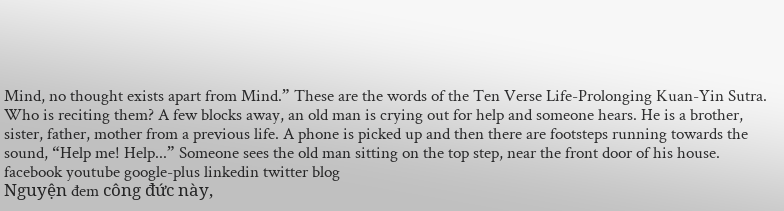Mind, no thought exists apart from Mind.” These are the words of the Ten Verse Life-Prolonging Kuan-Yin Sutra. Who is reciting them? A few blocks away, an old man is crying out for help and someone hears. He is a brother, sister, father, mother from a previous life. A phone is picked up and then there are footsteps running towards the sound, “Help me! Help...” Someone sees the old man sitting on the top step, near the front door of his house.
facebook youtube google-plus linkedin twitter blog
Nguyện đem công đức này,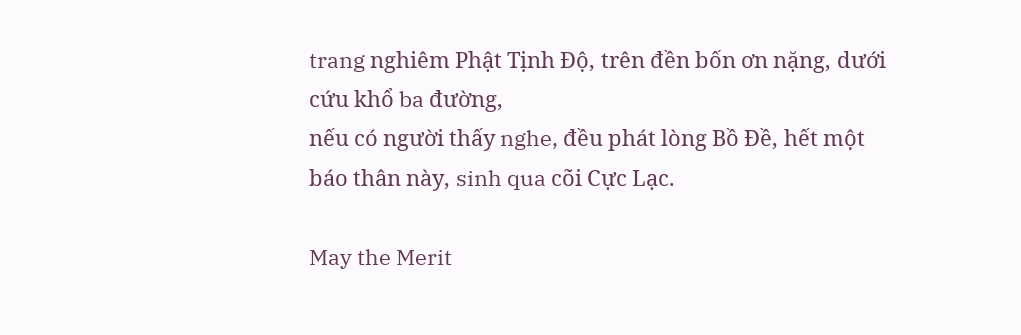trang nghiêm Phật Tịnh Độ, trên đền bốn ơn nặng, dưới cứu khổ ba đường,
nếu có người thấy nghe, đều phát lòng Bồ Đề, hết một báo thân này, sinh qua cõi Cực Lạc.

May the Merit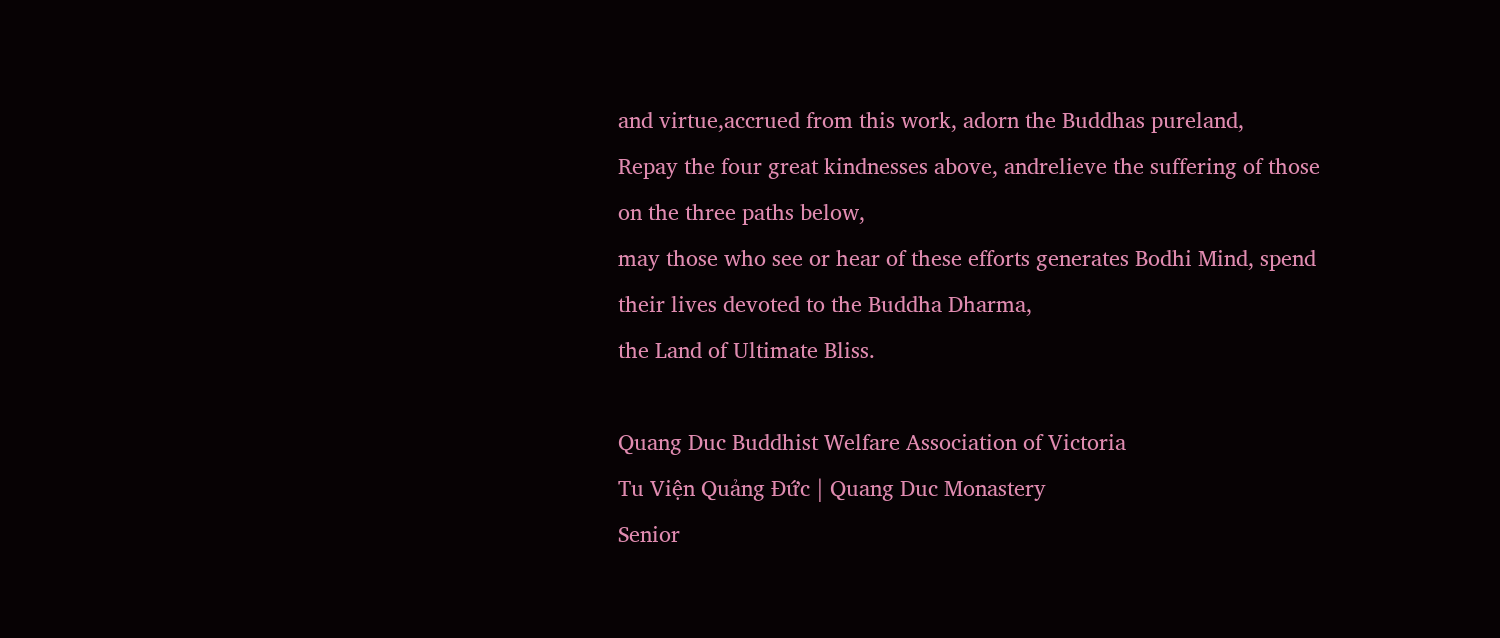and virtue,accrued from this work, adorn the Buddhas pureland,
Repay the four great kindnesses above, andrelieve the suffering of those on the three paths below,
may those who see or hear of these efforts generates Bodhi Mind, spend their lives devoted to the Buddha Dharma,
the Land of Ultimate Bliss.

Quang Duc Buddhist Welfare Association of Victoria
Tu Viện Quảng Đức | Quang Duc Monastery
Senior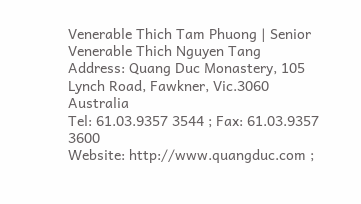Venerable Thich Tam Phuong | Senior Venerable Thich Nguyen Tang
Address: Quang Duc Monastery, 105 Lynch Road, Fawkner, Vic.3060 Australia
Tel: 61.03.9357 3544 ; Fax: 61.03.9357 3600
Website: http://www.quangduc.com ;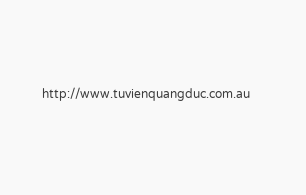http://www.tuvienquangduc.com.au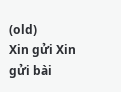(old)
Xin gửi Xin gửi bài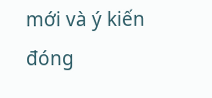mới và ý kiến đóng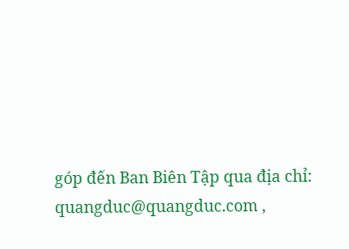góp đến Ban Biên Tập qua địa chỉ:
quangduc@quangduc.com ,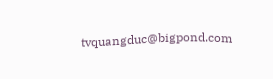tvquangduc@bigpond.com